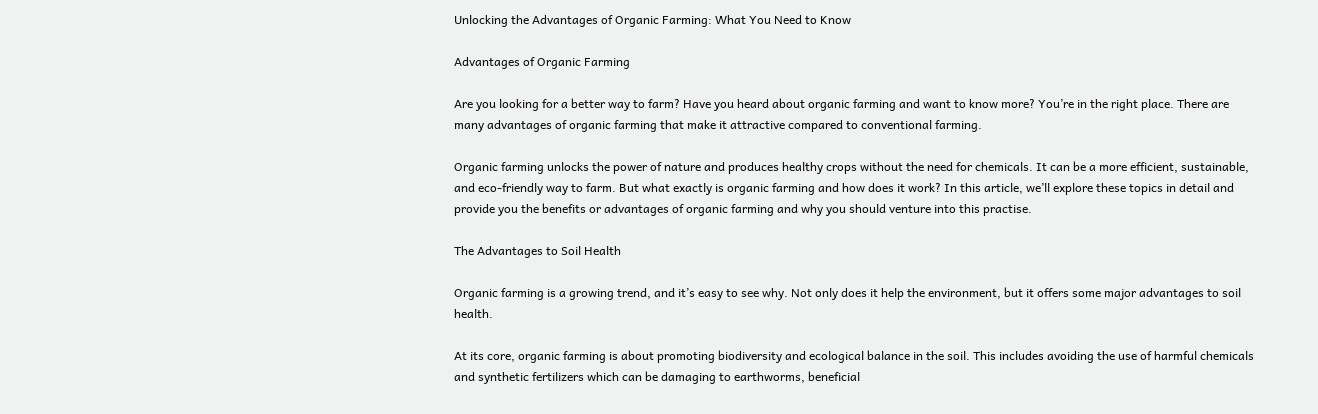Unlocking the Advantages of Organic Farming: What You Need to Know

Advantages of Organic Farming

Are you looking for a better way to farm? Have you heard about organic farming and want to know more? You’re in the right place. There are many advantages of organic farming that make it attractive compared to conventional farming.

Organic farming unlocks the power of nature and produces healthy crops without the need for chemicals. It can be a more efficient, sustainable, and eco-friendly way to farm. But what exactly is organic farming and how does it work? In this article, we’ll explore these topics in detail and provide you the benefits or advantages of organic farming and why you should venture into this practise.

The Advantages to Soil Health

Organic farming is a growing trend, and it’s easy to see why. Not only does it help the environment, but it offers some major advantages to soil health.

At its core, organic farming is about promoting biodiversity and ecological balance in the soil. This includes avoiding the use of harmful chemicals and synthetic fertilizers which can be damaging to earthworms, beneficial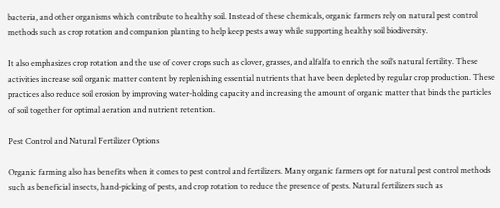bacteria, and other organisms which contribute to healthy soil. Instead of these chemicals, organic farmers rely on natural pest control methods such as crop rotation and companion planting to help keep pests away while supporting healthy soil biodiversity.

It also emphasizes crop rotation and the use of cover crops such as clover, grasses, and alfalfa to enrich the soil’s natural fertility. These activities increase soil organic matter content by replenishing essential nutrients that have been depleted by regular crop production. These practices also reduce soil erosion by improving water-holding capacity and increasing the amount of organic matter that binds the particles of soil together for optimal aeration and nutrient retention.

Pest Control and Natural Fertilizer Options

Organic farming also has benefits when it comes to pest control and fertilizers. Many organic farmers opt for natural pest control methods such as beneficial insects, hand-picking of pests, and crop rotation to reduce the presence of pests. Natural fertilizers such as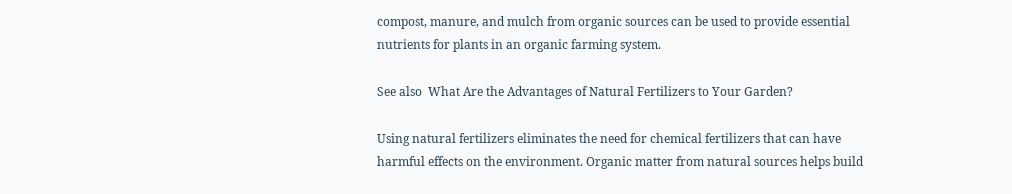compost, manure, and mulch from organic sources can be used to provide essential nutrients for plants in an organic farming system.

See also  What Are the Advantages of Natural Fertilizers to Your Garden?

Using natural fertilizers eliminates the need for chemical fertilizers that can have harmful effects on the environment. Organic matter from natural sources helps build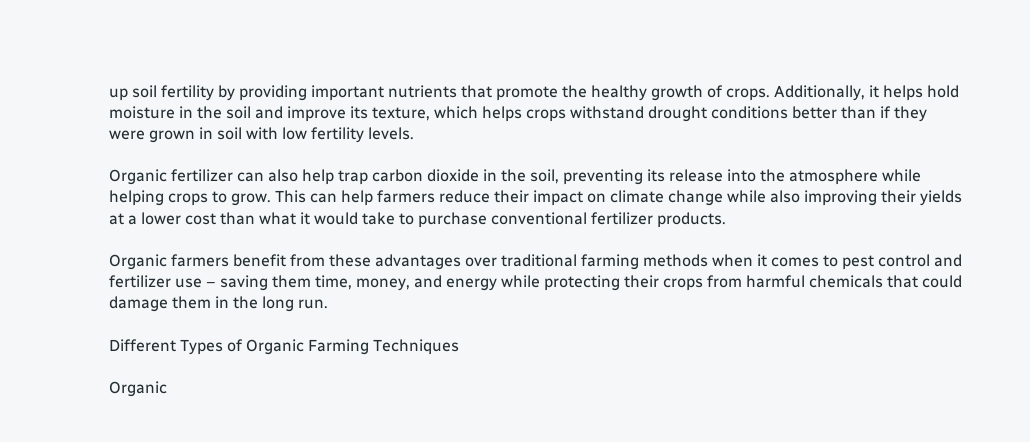up soil fertility by providing important nutrients that promote the healthy growth of crops. Additionally, it helps hold moisture in the soil and improve its texture, which helps crops withstand drought conditions better than if they were grown in soil with low fertility levels.

Organic fertilizer can also help trap carbon dioxide in the soil, preventing its release into the atmosphere while helping crops to grow. This can help farmers reduce their impact on climate change while also improving their yields at a lower cost than what it would take to purchase conventional fertilizer products.

Organic farmers benefit from these advantages over traditional farming methods when it comes to pest control and fertilizer use – saving them time, money, and energy while protecting their crops from harmful chemicals that could damage them in the long run.

Different Types of Organic Farming Techniques

Organic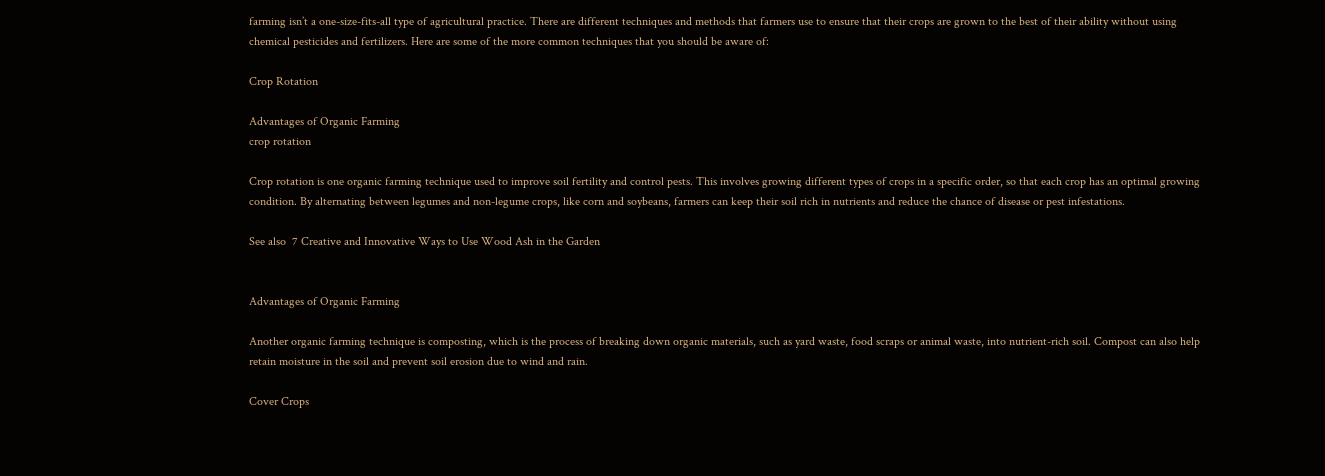farming isn’t a one-size-fits-all type of agricultural practice. There are different techniques and methods that farmers use to ensure that their crops are grown to the best of their ability without using chemical pesticides and fertilizers. Here are some of the more common techniques that you should be aware of:

Crop Rotation

Advantages of Organic Farming
crop rotation

Crop rotation is one organic farming technique used to improve soil fertility and control pests. This involves growing different types of crops in a specific order, so that each crop has an optimal growing condition. By alternating between legumes and non-legume crops, like corn and soybeans, farmers can keep their soil rich in nutrients and reduce the chance of disease or pest infestations.

See also  7 Creative and Innovative Ways to Use Wood Ash in the Garden


Advantages of Organic Farming

Another organic farming technique is composting, which is the process of breaking down organic materials, such as yard waste, food scraps or animal waste, into nutrient-rich soil. Compost can also help retain moisture in the soil and prevent soil erosion due to wind and rain.

Cover Crops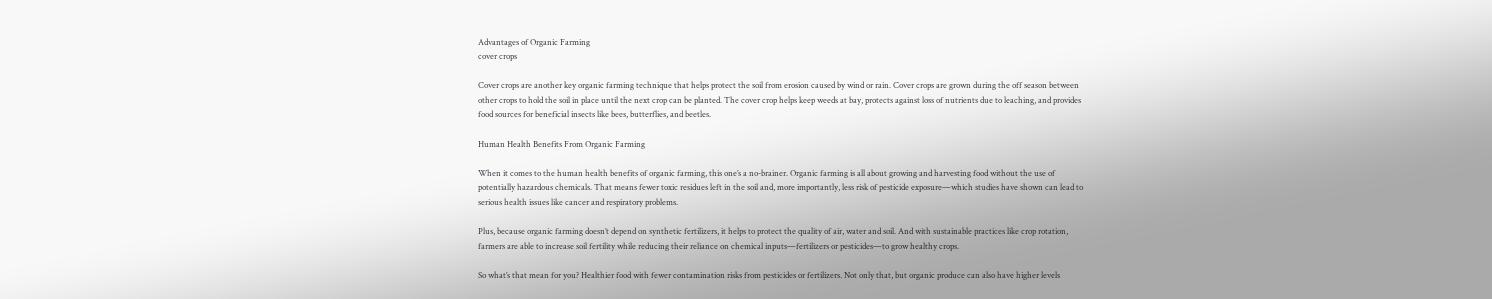Advantages of Organic Farming
cover crops

Cover crops are another key organic farming technique that helps protect the soil from erosion caused by wind or rain. Cover crops are grown during the off season between other crops to hold the soil in place until the next crop can be planted. The cover crop helps keep weeds at bay, protects against loss of nutrients due to leaching, and provides food sources for beneficial insects like bees, butterflies, and beetles.

Human Health Benefits From Organic Farming

When it comes to the human health benefits of organic farming, this one’s a no-brainer. Organic farming is all about growing and harvesting food without the use of potentially hazardous chemicals. That means fewer toxic residues left in the soil and, more importantly, less risk of pesticide exposure—which studies have shown can lead to serious health issues like cancer and respiratory problems.

Plus, because organic farming doesn’t depend on synthetic fertilizers, it helps to protect the quality of air, water and soil. And with sustainable practices like crop rotation, farmers are able to increase soil fertility while reducing their reliance on chemical inputs—fertilizers or pesticides—to grow healthy crops.

So what’s that mean for you? Healthier food with fewer contamination risks from pesticides or fertilizers. Not only that, but organic produce can also have higher levels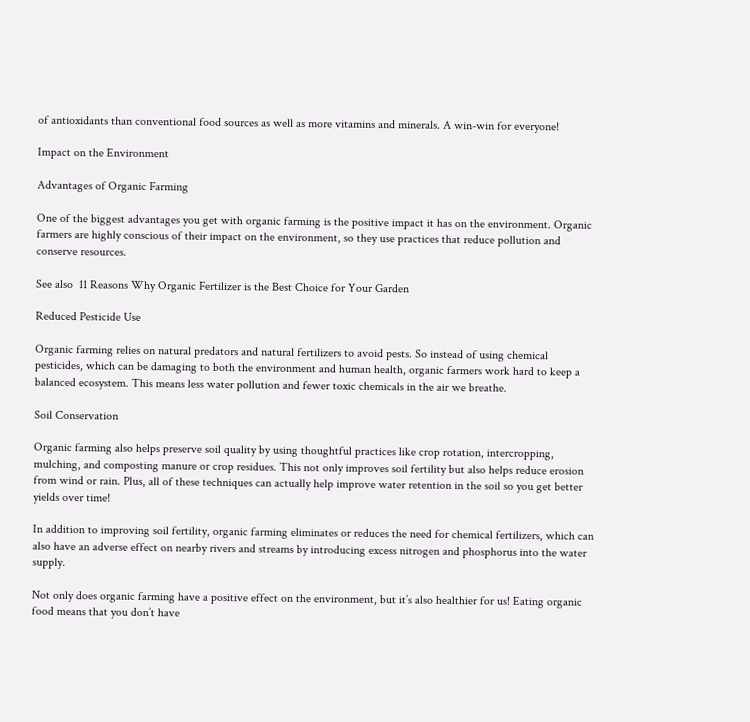of antioxidants than conventional food sources as well as more vitamins and minerals. A win-win for everyone!

Impact on the Environment

Advantages of Organic Farming

One of the biggest advantages you get with organic farming is the positive impact it has on the environment. Organic farmers are highly conscious of their impact on the environment, so they use practices that reduce pollution and conserve resources.

See also  11 Reasons Why Organic Fertilizer is the Best Choice for Your Garden

Reduced Pesticide Use

Organic farming relies on natural predators and natural fertilizers to avoid pests. So instead of using chemical pesticides, which can be damaging to both the environment and human health, organic farmers work hard to keep a balanced ecosystem. This means less water pollution and fewer toxic chemicals in the air we breathe.

Soil Conservation

Organic farming also helps preserve soil quality by using thoughtful practices like crop rotation, intercropping, mulching, and composting manure or crop residues. This not only improves soil fertility but also helps reduce erosion from wind or rain. Plus, all of these techniques can actually help improve water retention in the soil so you get better yields over time!

In addition to improving soil fertility, organic farming eliminates or reduces the need for chemical fertilizers, which can also have an adverse effect on nearby rivers and streams by introducing excess nitrogen and phosphorus into the water supply.

Not only does organic farming have a positive effect on the environment, but it’s also healthier for us! Eating organic food means that you don’t have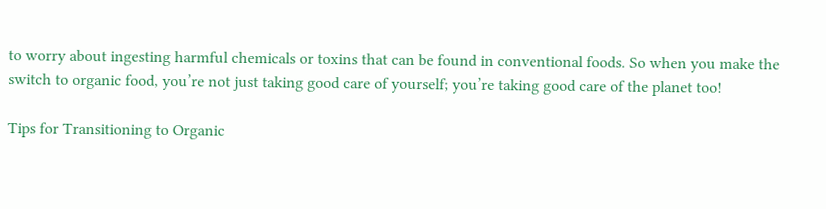to worry about ingesting harmful chemicals or toxins that can be found in conventional foods. So when you make the switch to organic food, you’re not just taking good care of yourself; you’re taking good care of the planet too!

Tips for Transitioning to Organic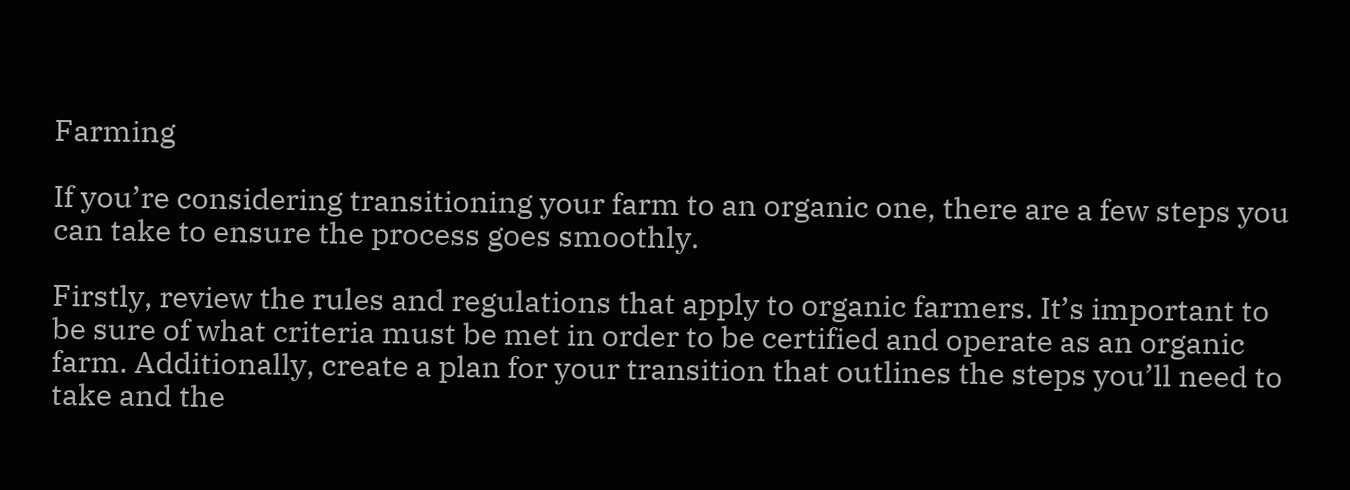Farming

If you’re considering transitioning your farm to an organic one, there are a few steps you can take to ensure the process goes smoothly.

Firstly, review the rules and regulations that apply to organic farmers. It’s important to be sure of what criteria must be met in order to be certified and operate as an organic farm. Additionally, create a plan for your transition that outlines the steps you’ll need to take and the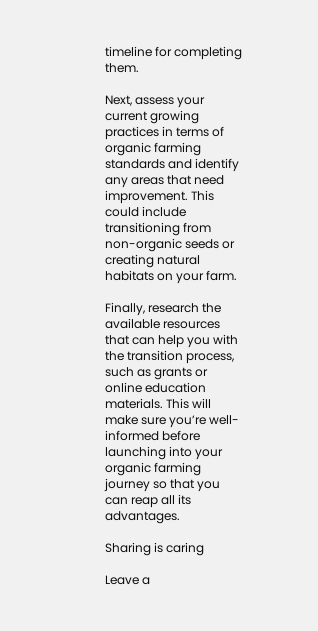timeline for completing them.

Next, assess your current growing practices in terms of organic farming standards and identify any areas that need improvement. This could include transitioning from non-organic seeds or creating natural habitats on your farm.

Finally, research the available resources that can help you with the transition process, such as grants or online education materials. This will make sure you’re well-informed before launching into your organic farming journey so that you can reap all its advantages.

Sharing is caring

Leave a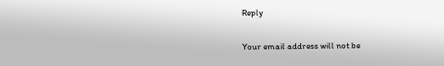Reply

Your email address will not be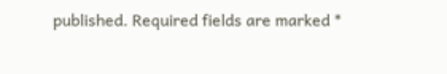published. Required fields are marked *